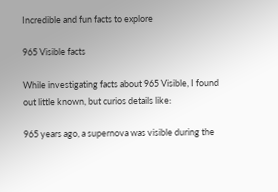Incredible and fun facts to explore

965 Visible facts

While investigating facts about 965 Visible, I found out little known, but curios details like:

965 years ago, a supernova was visible during the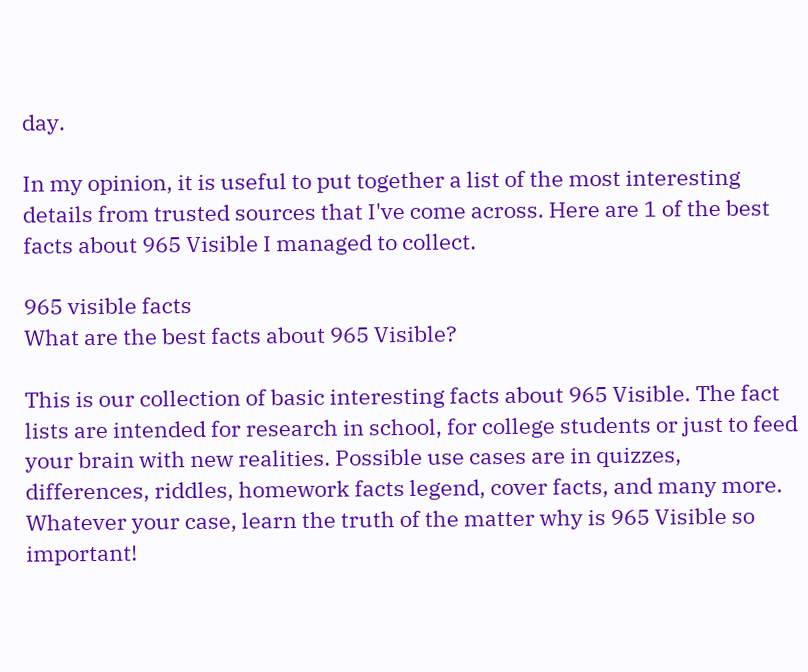day.

In my opinion, it is useful to put together a list of the most interesting details from trusted sources that I've come across. Here are 1 of the best facts about 965 Visible I managed to collect.

965 visible facts
What are the best facts about 965 Visible?

This is our collection of basic interesting facts about 965 Visible. The fact lists are intended for research in school, for college students or just to feed your brain with new realities. Possible use cases are in quizzes, differences, riddles, homework facts legend, cover facts, and many more. Whatever your case, learn the truth of the matter why is 965 Visible so important!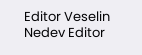Editor Veselin Nedev Editor